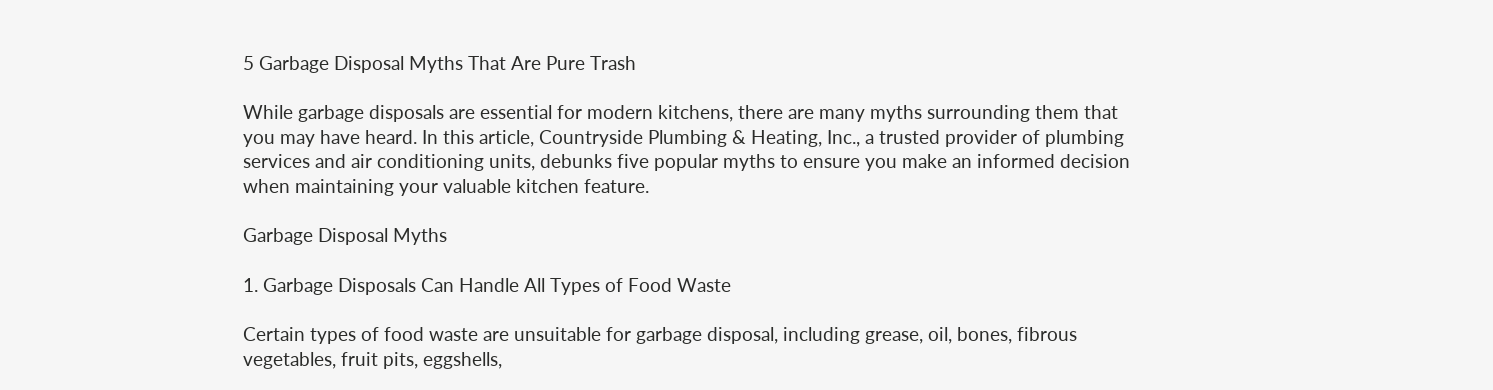5 Garbage Disposal Myths That Are Pure Trash

While garbage disposals are essential for modern kitchens, there are many myths surrounding them that you may have heard. In this article, Countryside Plumbing & Heating, Inc., a trusted provider of plumbing services and air conditioning units, debunks five popular myths to ensure you make an informed decision when maintaining your valuable kitchen feature.

Garbage Disposal Myths

1. Garbage Disposals Can Handle All Types of Food Waste

Certain types of food waste are unsuitable for garbage disposal, including grease, oil, bones, fibrous vegetables, fruit pits, eggshells,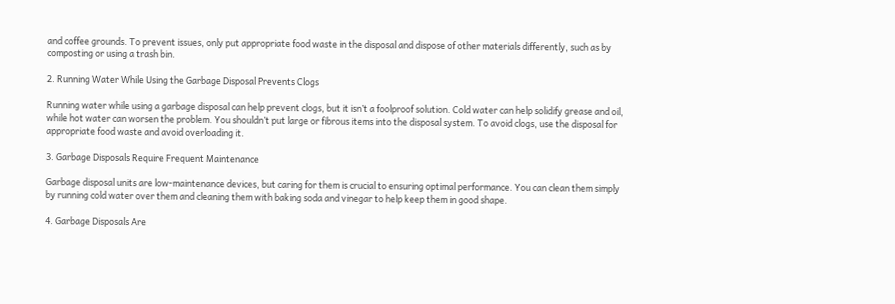and coffee grounds. To prevent issues, only put appropriate food waste in the disposal and dispose of other materials differently, such as by composting or using a trash bin.

2. Running Water While Using the Garbage Disposal Prevents Clogs

Running water while using a garbage disposal can help prevent clogs, but it isn’t a foolproof solution. Cold water can help solidify grease and oil, while hot water can worsen the problem. You shouldn’t put large or fibrous items into the disposal system. To avoid clogs, use the disposal for appropriate food waste and avoid overloading it.

3. Garbage Disposals Require Frequent Maintenance

Garbage disposal units are low-maintenance devices, but caring for them is crucial to ensuring optimal performance. You can clean them simply by running cold water over them and cleaning them with baking soda and vinegar to help keep them in good shape.

4. Garbage Disposals Are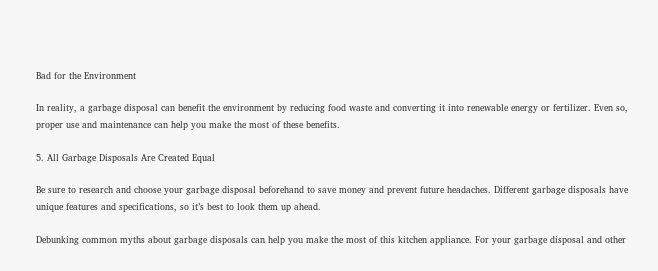Bad for the Environment

In reality, a garbage disposal can benefit the environment by reducing food waste and converting it into renewable energy or fertilizer. Even so, proper use and maintenance can help you make the most of these benefits.

5. All Garbage Disposals Are Created Equal

Be sure to research and choose your garbage disposal beforehand to save money and prevent future headaches. Different garbage disposals have unique features and specifications, so it’s best to look them up ahead.

Debunking common myths about garbage disposals can help you make the most of this kitchen appliance. For your garbage disposal and other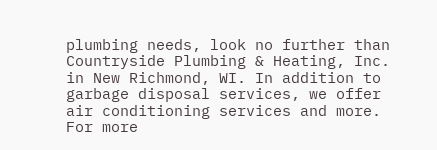plumbing needs, look no further than Countryside Plumbing & Heating, Inc. in New Richmond, WI. In addition to garbage disposal services, we offer air conditioning services and more. For more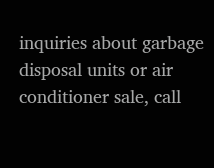inquiries about garbage disposal units or air conditioner sale, call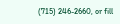(715) 246-2660, or fill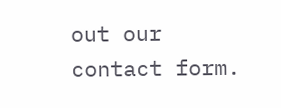out our contact form.